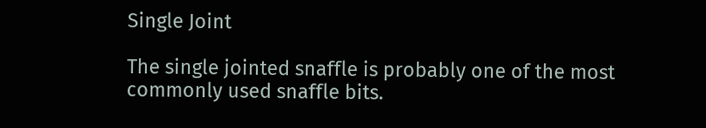Single Joint

The single jointed snaffle is probably one of the most commonly used snaffle bits.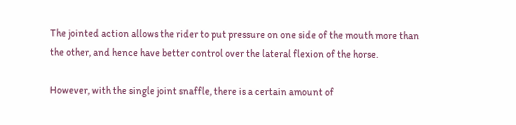The jointed action allows the rider to put pressure on one side of the mouth more than the other, and hence have better control over the lateral flexion of the horse.

However, with the single joint snaffle, there is a certain amount of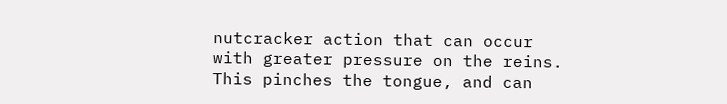nutcracker action that can occur with greater pressure on the reins. This pinches the tongue, and can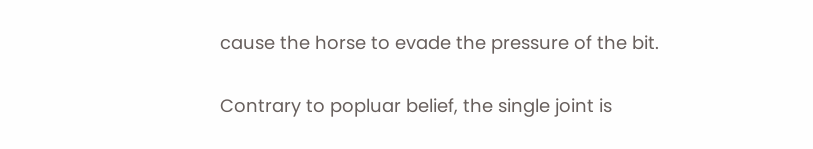cause the horse to evade the pressure of the bit.

Contrary to popluar belief, the single joint is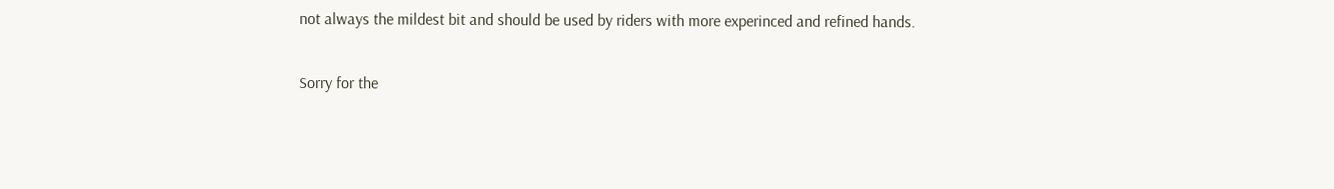not always the mildest bit and should be used by riders with more experinced and refined hands.

Sorry for the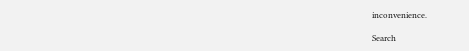inconvenience.

Search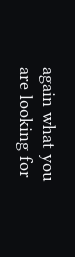again what you are looking for